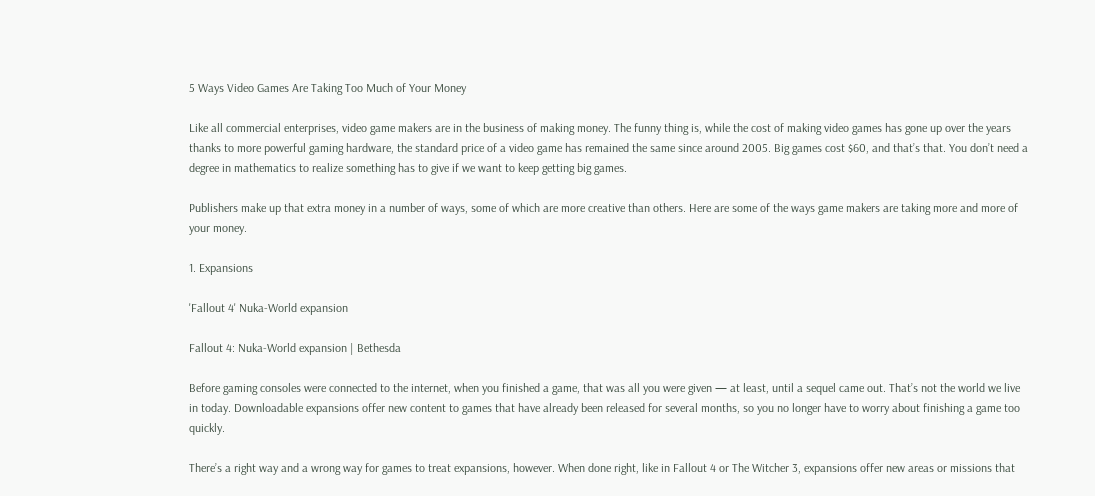5 Ways Video Games Are Taking Too Much of Your Money

Like all commercial enterprises, video game makers are in the business of making money. The funny thing is, while the cost of making video games has gone up over the years thanks to more powerful gaming hardware, the standard price of a video game has remained the same since around 2005. Big games cost $60, and that’s that. You don’t need a degree in mathematics to realize something has to give if we want to keep getting big games.

Publishers make up that extra money in a number of ways, some of which are more creative than others. Here are some of the ways game makers are taking more and more of your money.

1. Expansions

'Fallout 4' Nuka-World expansion

Fallout 4: Nuka-World expansion | Bethesda

Before gaming consoles were connected to the internet, when you finished a game, that was all you were given — at least, until a sequel came out. That’s not the world we live in today. Downloadable expansions offer new content to games that have already been released for several months, so you no longer have to worry about finishing a game too quickly.

There’s a right way and a wrong way for games to treat expansions, however. When done right, like in Fallout 4 or The Witcher 3, expansions offer new areas or missions that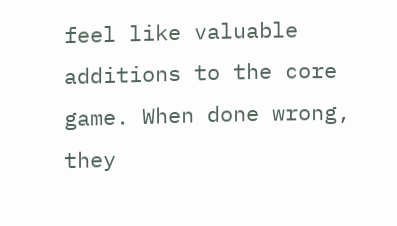feel like valuable additions to the core game. When done wrong, they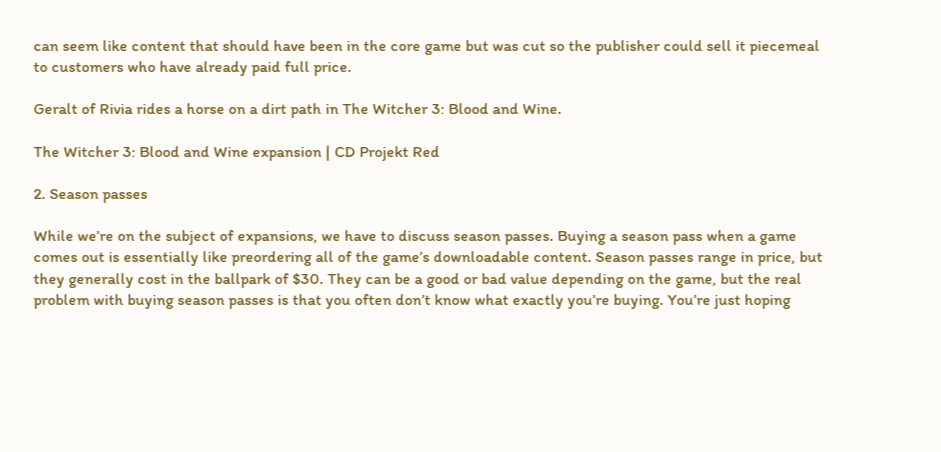can seem like content that should have been in the core game but was cut so the publisher could sell it piecemeal to customers who have already paid full price.

Geralt of Rivia rides a horse on a dirt path in The Witcher 3: Blood and Wine.

The Witcher 3: Blood and Wine expansion | CD Projekt Red

2. Season passes

While we’re on the subject of expansions, we have to discuss season passes. Buying a season pass when a game comes out is essentially like preordering all of the game’s downloadable content. Season passes range in price, but they generally cost in the ballpark of $30. They can be a good or bad value depending on the game, but the real problem with buying season passes is that you often don’t know what exactly you’re buying. You’re just hoping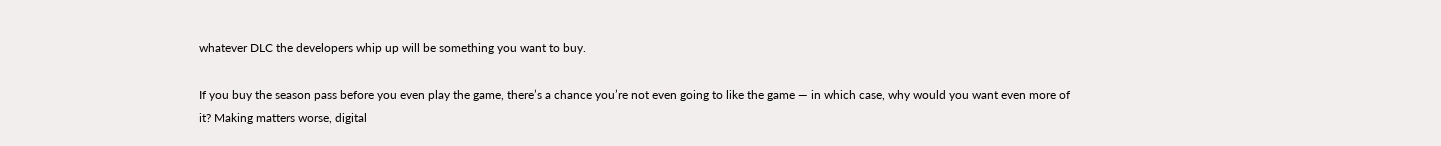whatever DLC the developers whip up will be something you want to buy.

If you buy the season pass before you even play the game, there’s a chance you’re not even going to like the game — in which case, why would you want even more of it? Making matters worse, digital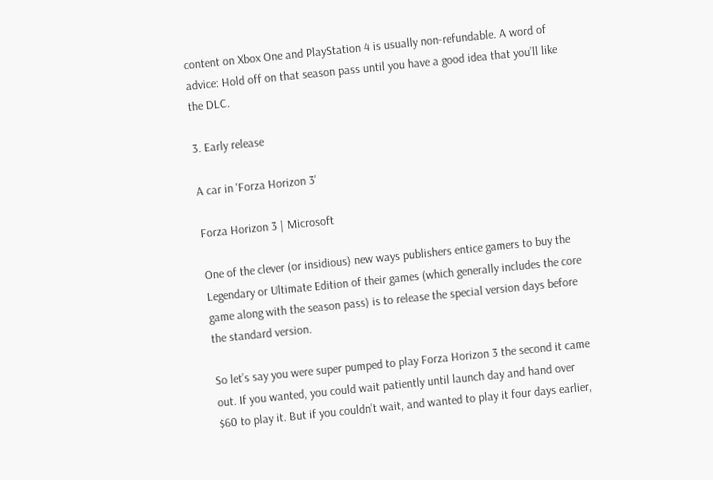content on Xbox One and PlayStation 4 is usually non-refundable. A word of advice: Hold off on that season pass until you have a good idea that you’ll like the DLC.

3. Early release

A car in 'Forza Horizon 3'

Forza Horizon 3 | Microsoft

One of the clever (or insidious) new ways publishers entice gamers to buy the Legendary or Ultimate Edition of their games (which generally includes the core game along with the season pass) is to release the special version days before the standard version.

So let’s say you were super pumped to play Forza Horizon 3 the second it came out. If you wanted, you could wait patiently until launch day and hand over $60 to play it. But if you couldn’t wait, and wanted to play it four days earlier,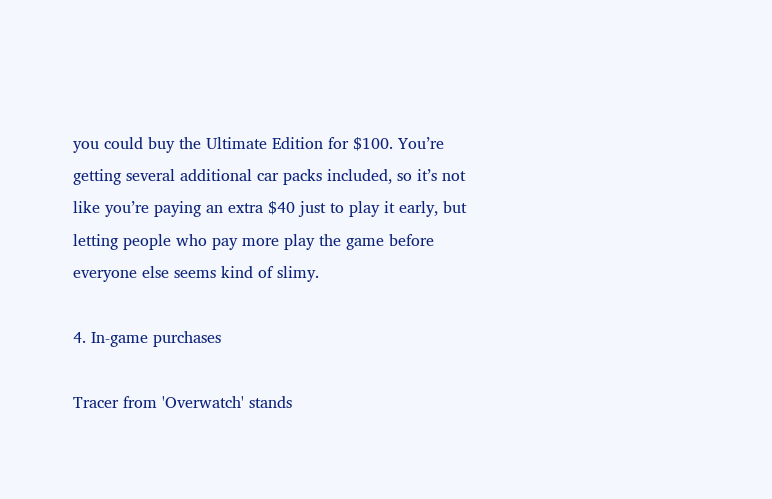you could buy the Ultimate Edition for $100. You’re getting several additional car packs included, so it’s not like you’re paying an extra $40 just to play it early, but letting people who pay more play the game before everyone else seems kind of slimy.

4. In-game purchases

Tracer from 'Overwatch' stands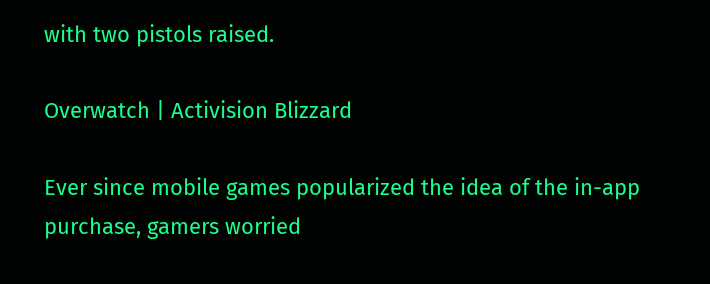with two pistols raised.

Overwatch | Activision Blizzard

Ever since mobile games popularized the idea of the in-app purchase, gamers worried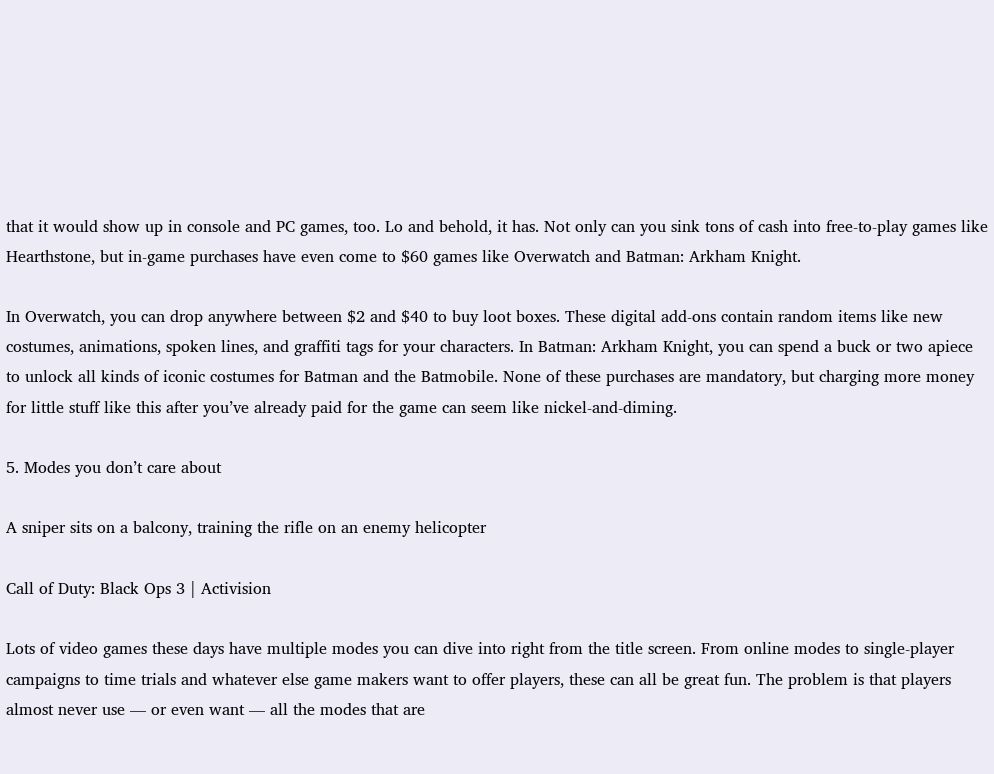that it would show up in console and PC games, too. Lo and behold, it has. Not only can you sink tons of cash into free-to-play games like Hearthstone, but in-game purchases have even come to $60 games like Overwatch and Batman: Arkham Knight.

In Overwatch, you can drop anywhere between $2 and $40 to buy loot boxes. These digital add-ons contain random items like new costumes, animations, spoken lines, and graffiti tags for your characters. In Batman: Arkham Knight, you can spend a buck or two apiece to unlock all kinds of iconic costumes for Batman and the Batmobile. None of these purchases are mandatory, but charging more money for little stuff like this after you’ve already paid for the game can seem like nickel-and-diming.

5. Modes you don’t care about

A sniper sits on a balcony, training the rifle on an enemy helicopter

Call of Duty: Black Ops 3 | Activision

Lots of video games these days have multiple modes you can dive into right from the title screen. From online modes to single-player campaigns to time trials and whatever else game makers want to offer players, these can all be great fun. The problem is that players almost never use — or even want — all the modes that are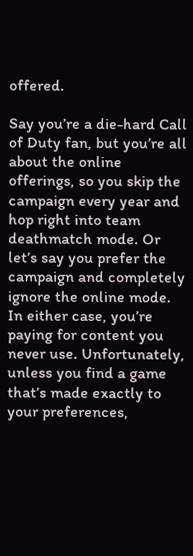offered.

Say you’re a die-hard Call of Duty fan, but you’re all about the online offerings, so you skip the campaign every year and hop right into team deathmatch mode. Or let’s say you prefer the campaign and completely ignore the online mode. In either case, you’re paying for content you never use. Unfortunately, unless you find a game that’s made exactly to your preferences,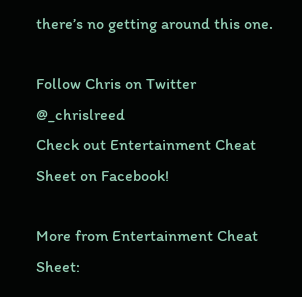there’s no getting around this one.

Follow Chris on Twitter @_chrislreed
Check out Entertainment Cheat Sheet on Facebook!

More from Entertainment Cheat Sheet: